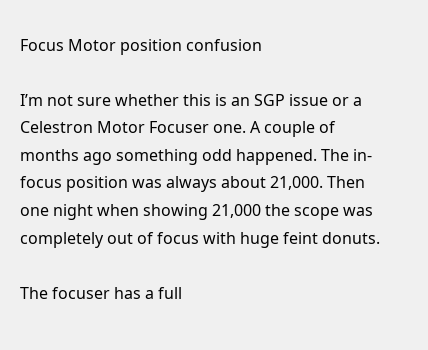Focus Motor position confusion

I’m not sure whether this is an SGP issue or a Celestron Motor Focuser one. A couple of months ago something odd happened. The in-focus position was always about 21,000. Then one night when showing 21,000 the scope was completely out of focus with huge feint donuts.

The focuser has a full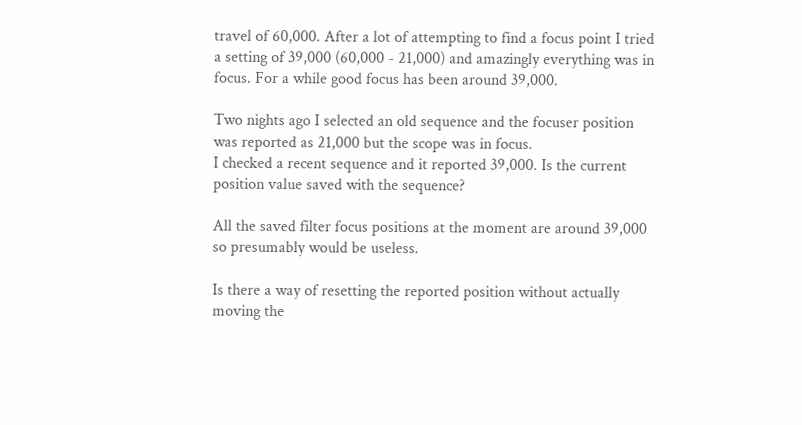travel of 60,000. After a lot of attempting to find a focus point I tried a setting of 39,000 (60,000 - 21,000) and amazingly everything was in focus. For a while good focus has been around 39,000.

Two nights ago I selected an old sequence and the focuser position was reported as 21,000 but the scope was in focus.
I checked a recent sequence and it reported 39,000. Is the current position value saved with the sequence?

All the saved filter focus positions at the moment are around 39,000 so presumably would be useless.

Is there a way of resetting the reported position without actually moving the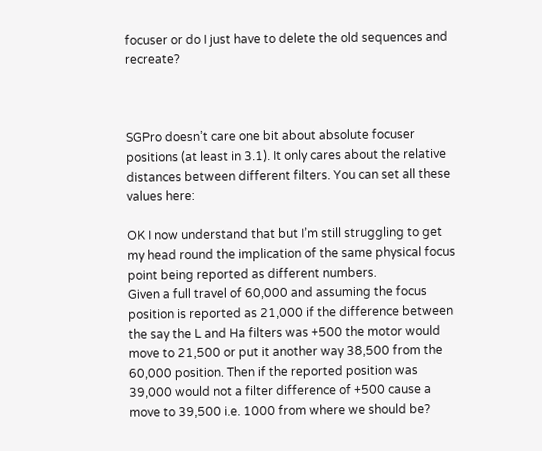focuser or do I just have to delete the old sequences and recreate?



SGPro doesn’t care one bit about absolute focuser positions (at least in 3.1). It only cares about the relative distances between different filters. You can set all these values here:

OK I now understand that but I’m still struggling to get my head round the implication of the same physical focus point being reported as different numbers.
Given a full travel of 60,000 and assuming the focus position is reported as 21,000 if the difference between the say the L and Ha filters was +500 the motor would move to 21,500 or put it another way 38,500 from the 60,000 position. Then if the reported position was 39,000 would not a filter difference of +500 cause a move to 39,500 i.e. 1000 from where we should be?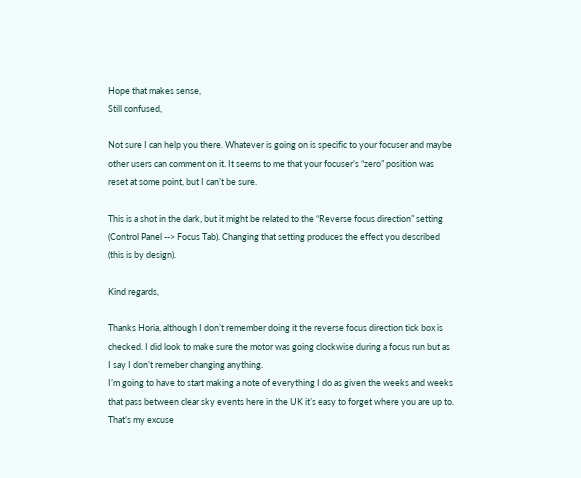Hope that makes sense,
Still confused,

Not sure I can help you there. Whatever is going on is specific to your focuser and maybe other users can comment on it. It seems to me that your focuser’s “zero” position was reset at some point, but I can’t be sure.

This is a shot in the dark, but it might be related to the “Reverse focus direction” setting (Control Panel --> Focus Tab). Changing that setting produces the effect you described (this is by design).

Kind regards,

Thanks Horia, although I don’t remember doing it the reverse focus direction tick box is checked. I did look to make sure the motor was going clockwise during a focus run but as I say I don’t remeber changing anything.
I’m going to have to start making a note of everything I do as given the weeks and weeks that pass between clear sky events here in the UK it’s easy to forget where you are up to.
That’s my excuse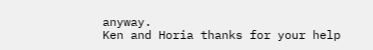anyway.
Ken and Horia thanks for your help